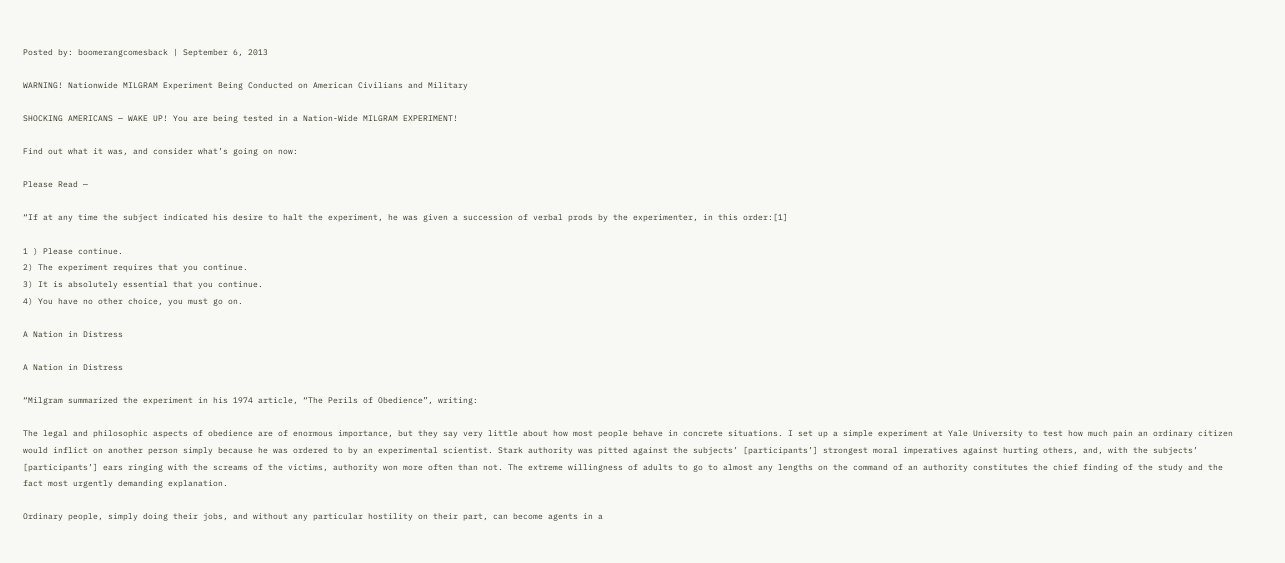Posted by: boomerangcomesback | September 6, 2013

WARNING! Nationwide MILGRAM Experiment Being Conducted on American Civilians and Military

SHOCKING AMERICANS — WAKE UP! You are being tested in a Nation-Wide MILGRAM EXPERIMENT!

Find out what it was, and consider what’s going on now:

Please Read —

“If at any time the subject indicated his desire to halt the experiment, he was given a succession of verbal prods by the experimenter, in this order:[1]

1 ) Please continue.
2) The experiment requires that you continue.
3) It is absolutely essential that you continue.
4) You have no other choice, you must go on.

A Nation in Distress

A Nation in Distress

“Milgram summarized the experiment in his 1974 article, “The Perils of Obedience”, writing:

The legal and philosophic aspects of obedience are of enormous importance, but they say very little about how most people behave in concrete situations. I set up a simple experiment at Yale University to test how much pain an ordinary citizen would inflict on another person simply because he was ordered to by an experimental scientist. Stark authority was pitted against the subjects’ [participants’] strongest moral imperatives against hurting others, and, with the subjects’ [participants’] ears ringing with the screams of the victims, authority won more often than not. The extreme willingness of adults to go to almost any lengths on the command of an authority constitutes the chief finding of the study and the fact most urgently demanding explanation.

Ordinary people, simply doing their jobs, and without any particular hostility on their part, can become agents in a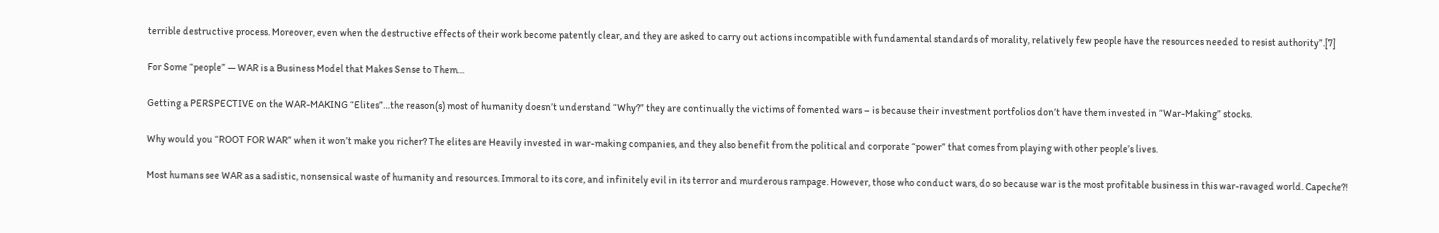terrible destructive process. Moreover, even when the destructive effects of their work become patently clear, and they are asked to carry out actions incompatible with fundamental standards of morality, relatively few people have the resources needed to resist authority”.[7]

For Some “people” — WAR is a Business Model that Makes Sense to Them…

Getting a PERSPECTIVE on the WAR-MAKING “Elites”…the reason(s) most of humanity doesn’t understand “Why?” they are continually the victims of fomented wars – is because their investment portfolios don’t have them invested in “War-Making” stocks.

Why would you “ROOT FOR WAR” when it won’t make you richer? The elites are Heavily invested in war-making companies, and they also benefit from the political and corporate “power” that comes from playing with other people’s lives.

Most humans see WAR as a sadistic, nonsensical waste of humanity and resources. Immoral to its core, and infinitely evil in its terror and murderous rampage. However, those who conduct wars, do so because war is the most profitable business in this war-ravaged world. Capeche?!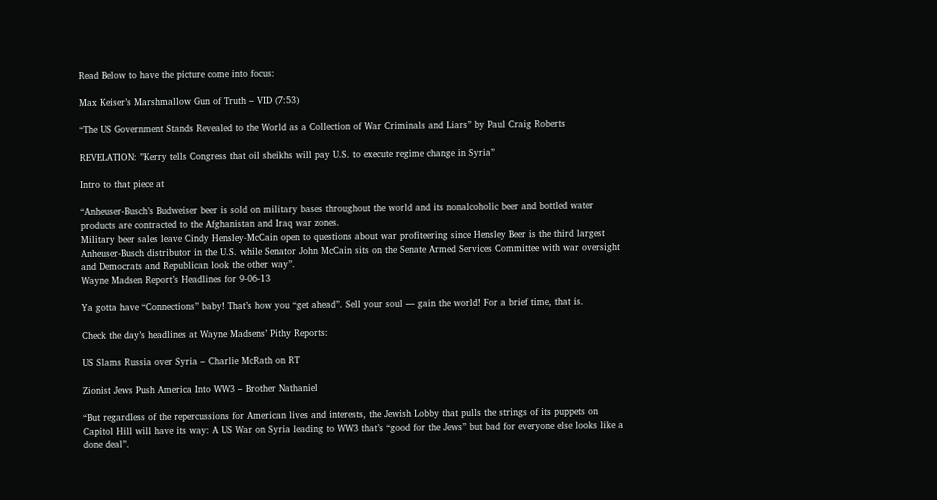Read Below to have the picture come into focus:

Max Keiser’s Marshmallow Gun of Truth – VID (7:53)

“The US Government Stands Revealed to the World as a Collection of War Criminals and Liars” by Paul Craig Roberts

REVELATION: ”Kerry tells Congress that oil sheikhs will pay U.S. to execute regime change in Syria”

Intro to that piece at

“Anheuser-Busch’s Budweiser beer is sold on military bases throughout the world and its nonalcoholic beer and bottled water products are contracted to the Afghanistan and Iraq war zones.
Military beer sales leave Cindy Hensley-McCain open to questions about war profiteering since Hensley Beer is the third largest Anheuser-Busch distributor in the U.S. while Senator John McCain sits on the Senate Armed Services Committee with war oversight and Democrats and Republican look the other way”.
Wayne Madsen Report’s Headlines for 9-06-13

Ya gotta have “Connections” baby! That’s how you “get ahead”. Sell your soul — gain the world! For a brief time, that is.

Check the day’s headlines at Wayne Madsens’ Pithy Reports:

US Slams Russia over Syria – Charlie McRath on RT

Zionist Jews Push America Into WW3 – Brother Nathaniel

“But regardless of the repercussions for American lives and interests, the Jewish Lobby that pulls the strings of its puppets on Capitol Hill will have its way: A US War on Syria leading to WW3 that’s “good for the Jews” but bad for everyone else looks like a done deal”.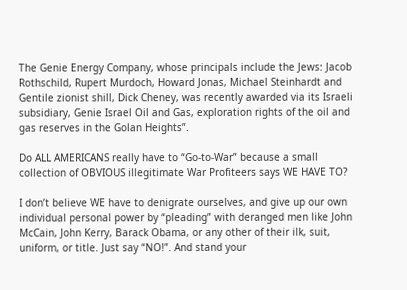The Genie Energy Company, whose principals include the Jews: Jacob Rothschild, Rupert Murdoch, Howard Jonas, Michael Steinhardt and Gentile zionist shill, Dick Cheney, was recently awarded via its Israeli subsidiary, Genie Israel Oil and Gas, exploration rights of the oil and gas reserves in the Golan Heights”.

Do ALL AMERICANS really have to “Go-to-War” because a small collection of OBVIOUS illegitimate War Profiteers says WE HAVE TO?

I don’t believe WE have to denigrate ourselves, and give up our own individual personal power by “pleading” with deranged men like John McCain, John Kerry, Barack Obama, or any other of their ilk, suit, uniform, or title. Just say “NO!”. And stand your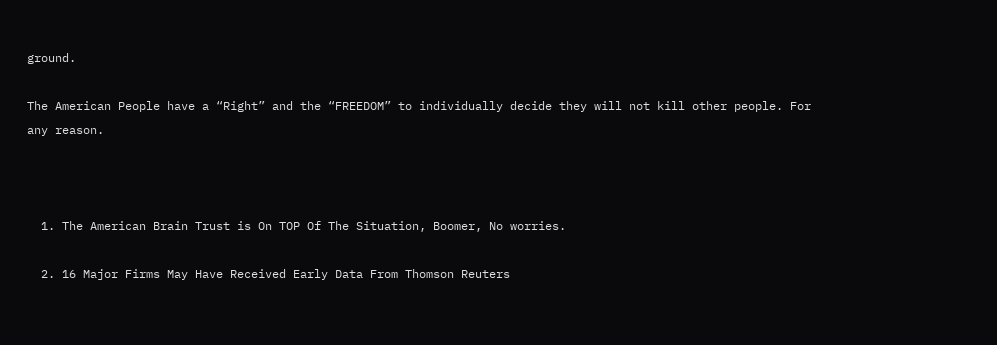ground.

The American People have a “Right” and the “FREEDOM” to individually decide they will not kill other people. For any reason.



  1. The American Brain Trust is On TOP Of The Situation, Boomer, No worries.

  2. 16 Major Firms May Have Received Early Data From Thomson Reuters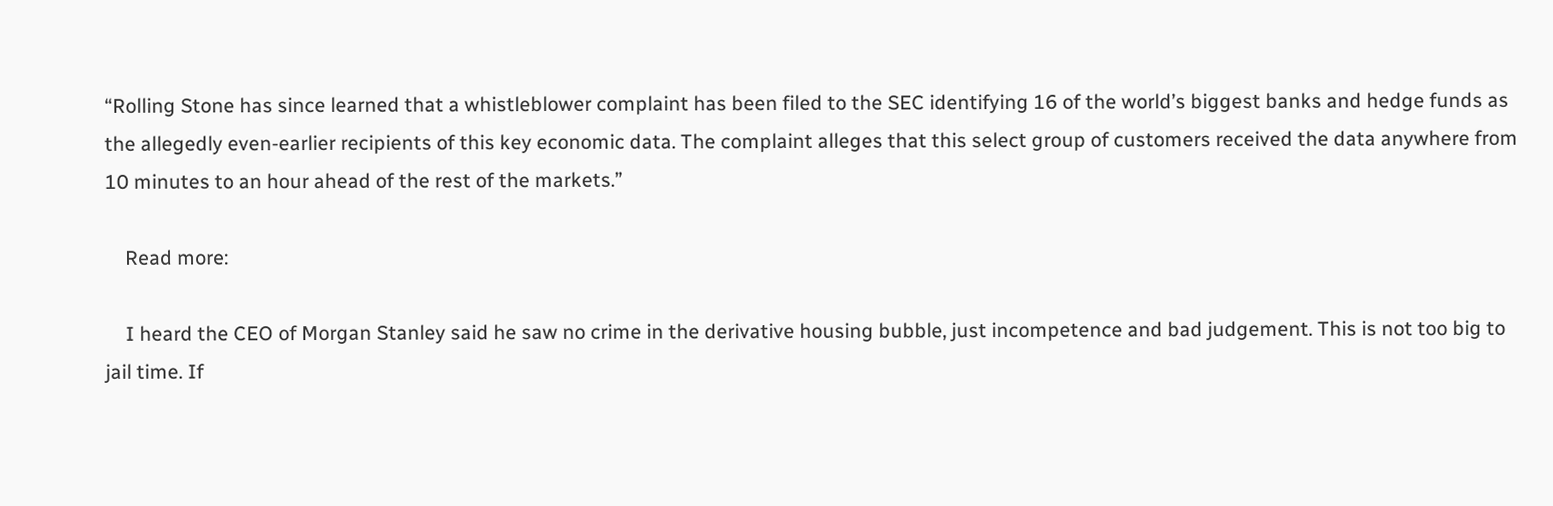“Rolling Stone has since learned that a whistleblower complaint has been filed to the SEC identifying 16 of the world’s biggest banks and hedge funds as the allegedly even-earlier recipients of this key economic data. The complaint alleges that this select group of customers received the data anywhere from 10 minutes to an hour ahead of the rest of the markets.”

    Read more:

    I heard the CEO of Morgan Stanley said he saw no crime in the derivative housing bubble, just incompetence and bad judgement. This is not too big to jail time. If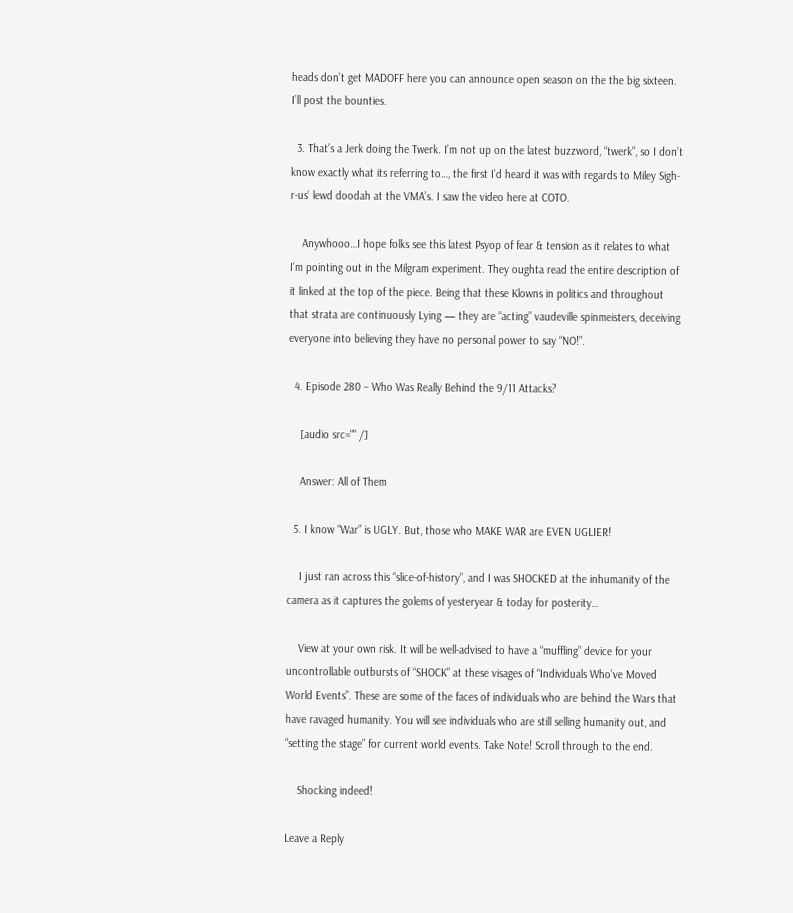heads don’t get MADOFF here you can announce open season on the the big sixteen. I’ll post the bounties.

  3. That’s a Jerk doing the Twerk. I’m not up on the latest buzzword, “twerk”, so I don’t know exactly what its referring to…, the first I’d heard it was with regards to Miley Sigh-r-us’ lewd doodah at the VMA’s. I saw the video here at COTO.

    Anywhooo…I hope folks see this latest Psyop of fear & tension as it relates to what I’m pointing out in the Milgram experiment. They oughta read the entire description of it linked at the top of the piece. Being that these Klowns in politics and throughout that strata are continuously Lying — they are “acting” vaudeville spinmeisters, deceiving everyone into believing they have no personal power to say “NO!”.

  4. Episode 280 – Who Was Really Behind the 9/11 Attacks?

    [audio src="" /]

    Answer: All of Them

  5. I know “War” is UGLY. But, those who MAKE WAR are EVEN UGLIER!

    I just ran across this “slice-of-history”, and I was SHOCKED at the inhumanity of the camera as it captures the golems of yesteryear & today for posterity…

    View at your own risk. It will be well-advised to have a “muffling” device for your uncontrollable outbursts of “SHOCK” at these visages of “Individuals Who’ve Moved World Events”. These are some of the faces of individuals who are behind the Wars that have ravaged humanity. You will see individuals who are still selling humanity out, and “setting the stage” for current world events. Take Note! Scroll through to the end.

    Shocking indeed!

Leave a Reply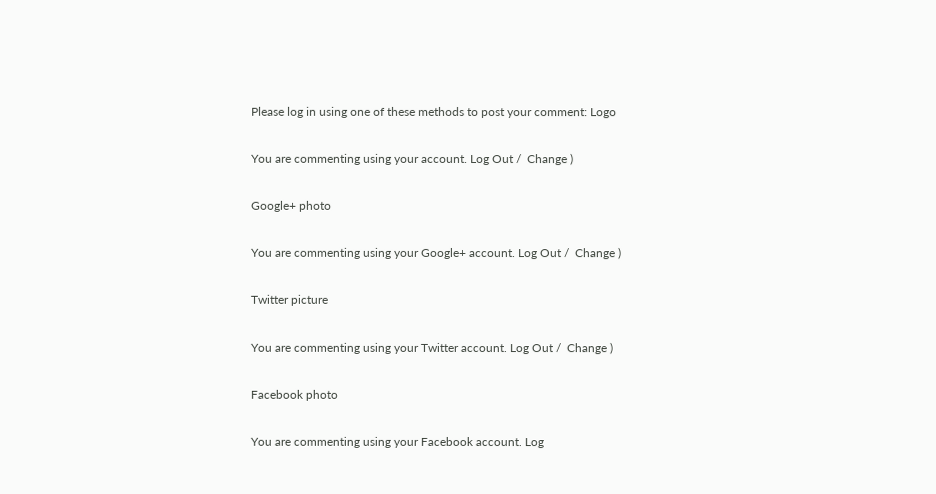Please log in using one of these methods to post your comment: Logo

You are commenting using your account. Log Out /  Change )

Google+ photo

You are commenting using your Google+ account. Log Out /  Change )

Twitter picture

You are commenting using your Twitter account. Log Out /  Change )

Facebook photo

You are commenting using your Facebook account. Log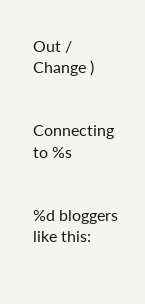Out /  Change )


Connecting to %s


%d bloggers like this: